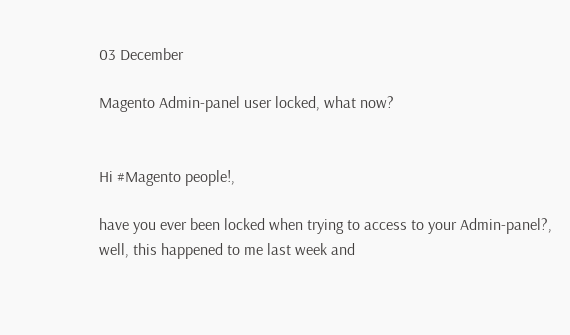03 December

Magento Admin-panel user locked, what now?


Hi #Magento people!,

have you ever been locked when trying to access to your Admin-panel?, well, this happened to me last week and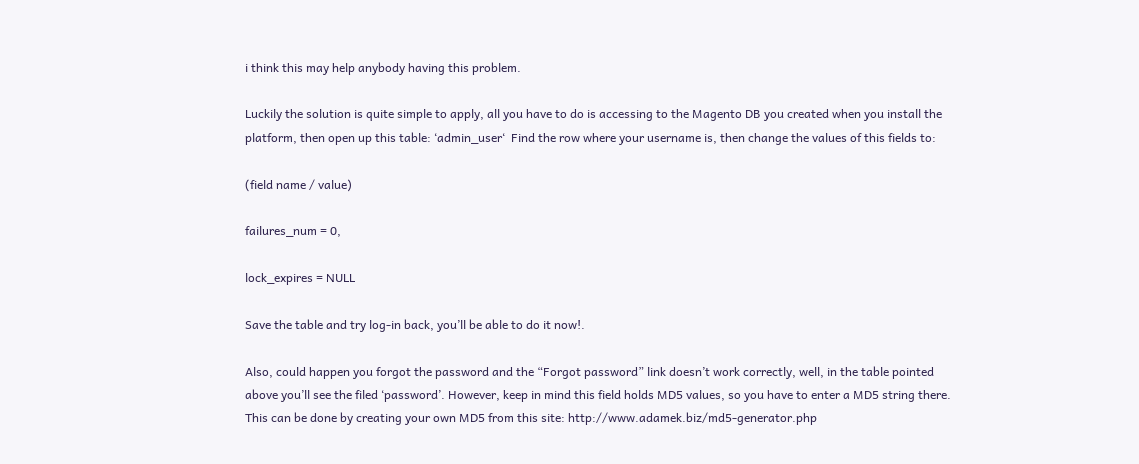i think this may help anybody having this problem.

Luckily the solution is quite simple to apply, all you have to do is accessing to the Magento DB you created when you install the platform, then open up this table: ‘admin_user‘  Find the row where your username is, then change the values of this fields to:

(field name / value)

failures_num = 0,

lock_expires = NULL

Save the table and try log-in back, you’ll be able to do it now!.

Also, could happen you forgot the password and the “Forgot password” link doesn’t work correctly, well, in the table pointed above you’ll see the filed ‘password’. However, keep in mind this field holds MD5 values, so you have to enter a MD5 string there. This can be done by creating your own MD5 from this site: http://www.adamek.biz/md5-generator.php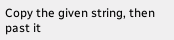Copy the given string, then past it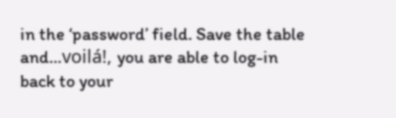in the ‘password’ field. Save the table and…voilá!, you are able to log-in back to your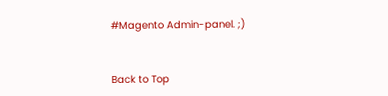#Magento Admin-panel. ;)


Back to Top